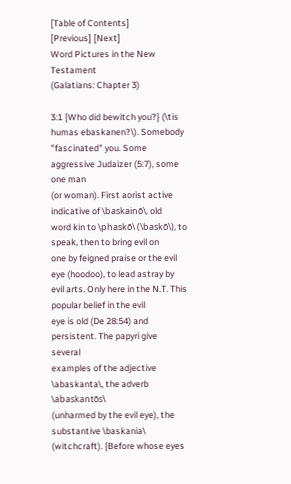[Table of Contents]
[Previous] [Next]
Word Pictures in the New Testament
(Galatians: Chapter 3)

3:1 {Who did bewitch you?} (\tis humas ebaskanen?\). Somebody
"fascinated" you. Some aggressive Judaizer (5:7), some one man
(or woman). First aorist active indicative of \baskainō\, old
word kin to \phaskō\ (\baskō\), to speak, then to bring evil on
one by feigned praise or the evil eye (hoodoo), to lead astray by
evil arts. Only here in the N.T. This popular belief in the evil
eye is old (De 28:54) and persistent. The papyri give several
examples of the adjective \abaskanta\, the adverb \abaskantōs\
(unharmed by the evil eye), the substantive \baskania\
(witchcraft). {Before whose eyes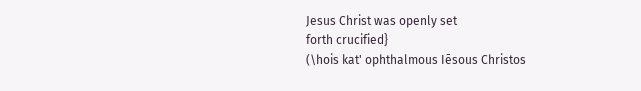Jesus Christ was openly set
forth crucified}
(\hois kat' ophthalmous Iēsous Christos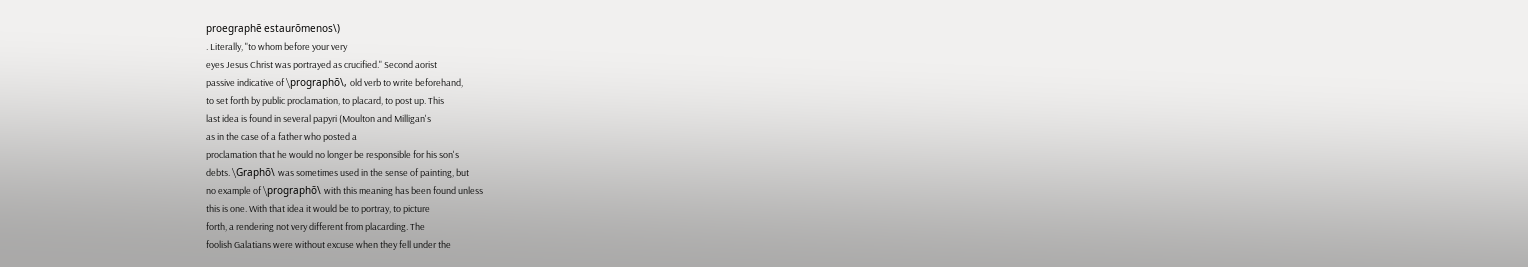proegraphē estaurōmenos\)
. Literally, "to whom before your very
eyes Jesus Christ was portrayed as crucified." Second aorist
passive indicative of \prographō\, old verb to write beforehand,
to set forth by public proclamation, to placard, to post up. This
last idea is found in several papyri (Moulton and Milligan's
as in the case of a father who posted a
proclamation that he would no longer be responsible for his son's
debts. \Graphō\ was sometimes used in the sense of painting, but
no example of \prographō\ with this meaning has been found unless
this is one. With that idea it would be to portray, to picture
forth, a rendering not very different from placarding. The
foolish Galatians were without excuse when they fell under the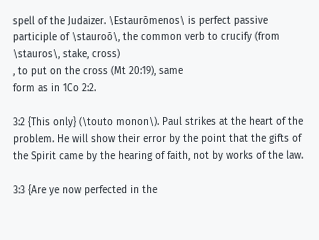spell of the Judaizer. \Estaurōmenos\ is perfect passive
participle of \stauroō\, the common verb to crucify (from
\stauros\, stake, cross)
, to put on the cross (Mt 20:19), same
form as in 1Co 2:2.

3:2 {This only} (\touto monon\). Paul strikes at the heart of the
problem. He will show their error by the point that the gifts of
the Spirit came by the hearing of faith, not by works of the law.

3:3 {Are ye now perfected in the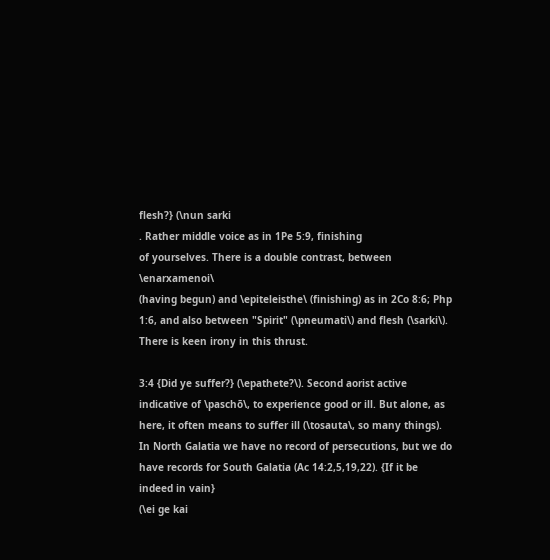flesh?} (\nun sarki
. Rather middle voice as in 1Pe 5:9, finishing
of yourselves. There is a double contrast, between \enarxamenoi\
(having begun) and \epiteleisthe\ (finishing) as in 2Co 8:6; Php
1:6, and also between "Spirit" (\pneumati\) and flesh (\sarki\).
There is keen irony in this thrust.

3:4 {Did ye suffer?} (\epathete?\). Second aorist active
indicative of \paschō\, to experience good or ill. But alone, as
here, it often means to suffer ill (\tosauta\, so many things).
In North Galatia we have no record of persecutions, but we do
have records for South Galatia (Ac 14:2,5,19,22). {If it be
indeed in vain}
(\ei ge kai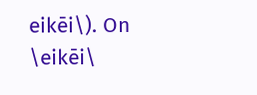eikēi\). On \eikēi\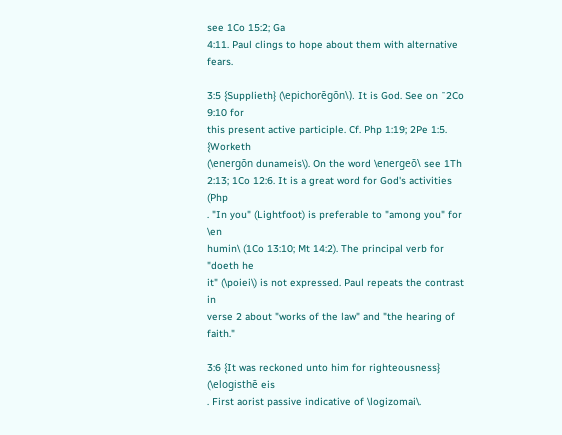see 1Co 15:2; Ga
4:11. Paul clings to hope about them with alternative fears.

3:5 {Supplieth} (\epichorēgōn\). It is God. See on ¯2Co 9:10 for
this present active participle. Cf. Php 1:19; 2Pe 1:5. {Worketh
(\energōn dunameis\). On the word \energeō\ see 1Th
2:13; 1Co 12:6. It is a great word for God's activities (Php
. "In you" (Lightfoot) is preferable to "among you" for \en
humin\ (1Co 13:10; Mt 14:2). The principal verb for "doeth he
it" (\poiei\) is not expressed. Paul repeats the contrast in
verse 2 about "works of the law" and "the hearing of faith."

3:6 {It was reckoned unto him for righteousness} (\elogisthē eis
. First aorist passive indicative of \logizomai\.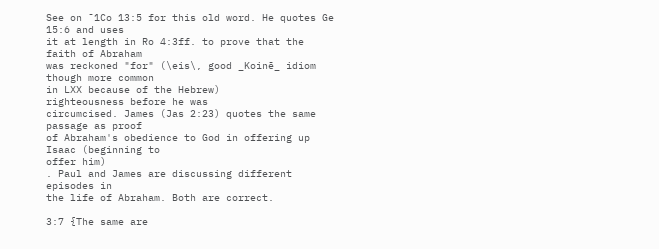See on ¯1Co 13:5 for this old word. He quotes Ge 15:6 and uses
it at length in Ro 4:3ff. to prove that the faith of Abraham
was reckoned "for" (\eis\, good _Koinē_ idiom though more common
in LXX because of the Hebrew)
righteousness before he was
circumcised. James (Jas 2:23) quotes the same passage as proof
of Abraham's obedience to God in offering up Isaac (beginning to
offer him)
. Paul and James are discussing different episodes in
the life of Abraham. Both are correct.

3:7 {The same are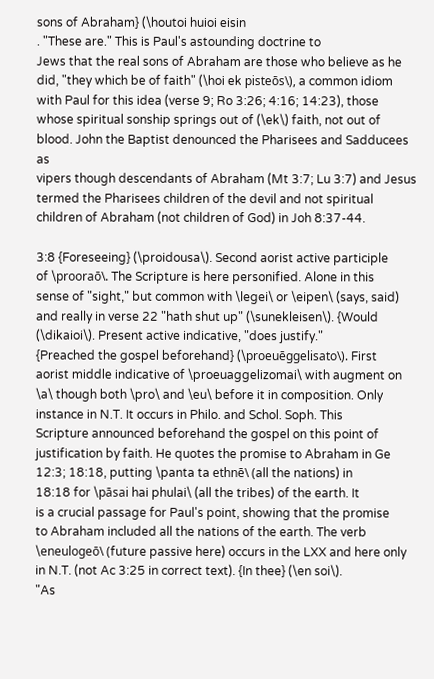sons of Abraham} (\houtoi huioi eisin
. "These are." This is Paul's astounding doctrine to
Jews that the real sons of Abraham are those who believe as he
did, "they which be of faith" (\hoi ek pisteōs\), a common idiom
with Paul for this idea (verse 9; Ro 3:26; 4:16; 14:23), those
whose spiritual sonship springs out of (\ek\) faith, not out of
blood. John the Baptist denounced the Pharisees and Sadducees as
vipers though descendants of Abraham (Mt 3:7; Lu 3:7) and Jesus
termed the Pharisees children of the devil and not spiritual
children of Abraham (not children of God) in Joh 8:37-44.

3:8 {Foreseeing} (\proidousa\). Second aorist active participle
of \prooraō\. The Scripture is here personified. Alone in this
sense of "sight," but common with \legei\ or \eipen\ (says, said)
and really in verse 22 "hath shut up" (\sunekleisen\). {Would
(\dikaioi\). Present active indicative, "does justify."
{Preached the gospel beforehand} (\proeuēggelisato\). First
aorist middle indicative of \proeuaggelizomai\ with augment on
\a\ though both \pro\ and \eu\ before it in composition. Only
instance in N.T. It occurs in Philo. and Schol. Soph. This
Scripture announced beforehand the gospel on this point of
justification by faith. He quotes the promise to Abraham in Ge
12:3; 18:18, putting \panta ta ethnē\ (all the nations) in
18:18 for \pāsai hai phulai\ (all the tribes) of the earth. It
is a crucial passage for Paul's point, showing that the promise
to Abraham included all the nations of the earth. The verb
\eneulogeō\ (future passive here) occurs in the LXX and here only
in N.T. (not Ac 3:25 in correct text). {In thee} (\en soi\).
"As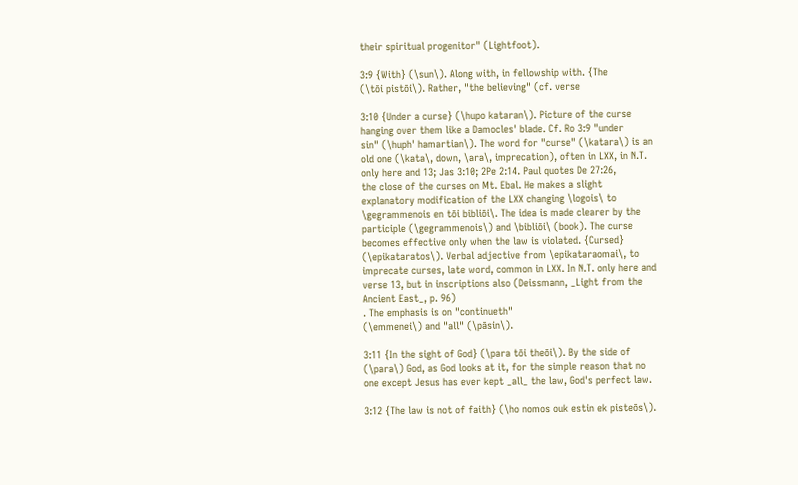their spiritual progenitor" (Lightfoot).

3:9 {With} (\sun\). Along with, in fellowship with. {The
(\tōi pistōi\). Rather, "the believing" (cf. verse

3:10 {Under a curse} (\hupo kataran\). Picture of the curse
hanging over them like a Damocles' blade. Cf. Ro 3:9 "under
sin" (\huph' hamartian\). The word for "curse" (\katara\) is an
old one (\kata\, down, \ara\, imprecation), often in LXX, in N.T.
only here and 13; Jas 3:10; 2Pe 2:14. Paul quotes De 27:26,
the close of the curses on Mt. Ebal. He makes a slight
explanatory modification of the LXX changing \logois\ to
\gegrammenois en tōi bibliōi\. The idea is made clearer by the
participle (\gegrammenois\) and \bibliōi\ (book). The curse
becomes effective only when the law is violated. {Cursed}
(\epikataratos\). Verbal adjective from \epikataraomai\, to
imprecate curses, late word, common in LXX. In N.T. only here and
verse 13, but in inscriptions also (Deissmann, _Light from the
Ancient East_, p. 96)
. The emphasis is on "continueth"
(\emmenei\) and "all" (\pāsin\).

3:11 {In the sight of God} (\para tōi theōi\). By the side of
(\para\) God, as God looks at it, for the simple reason that no
one except Jesus has ever kept _all_ the law, God's perfect law.

3:12 {The law is not of faith} (\ho nomos ouk estin ek pisteōs\).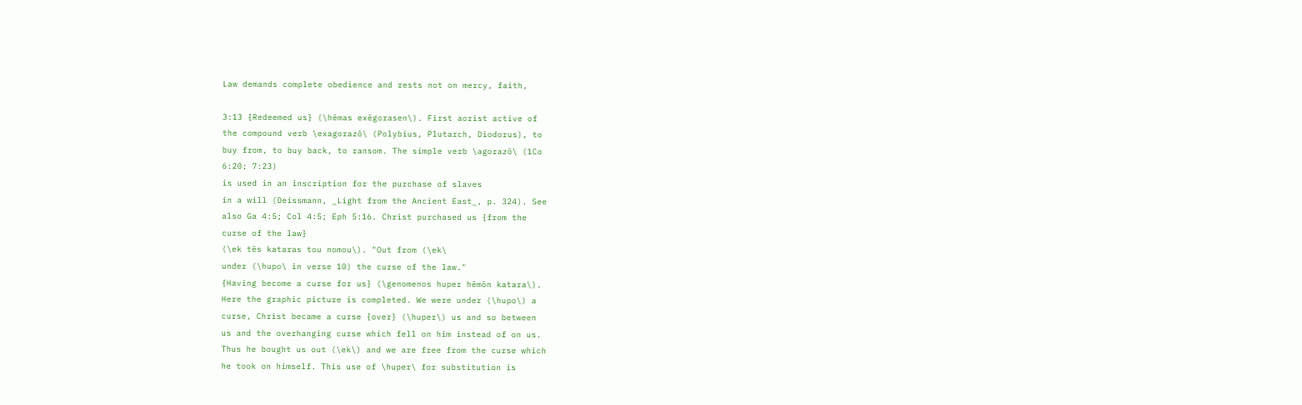Law demands complete obedience and rests not on mercy, faith,

3:13 {Redeemed us} (\hēmas exēgorasen\). First aorist active of
the compound verb \exagorazō\ (Polybius, Plutarch, Diodorus), to
buy from, to buy back, to ransom. The simple verb \agorazō\ (1Co
6:20; 7:23)
is used in an inscription for the purchase of slaves
in a will (Deissmann, _Light from the Ancient East_, p. 324). See
also Ga 4:5; Col 4:5; Eph 5:16. Christ purchased us {from the
curse of the law}
(\ek tēs kataras tou nomou\). "Out from (\ek\
under (\hupo\ in verse 10) the curse of the law."
{Having become a curse for us} (\genomenos huper hēmōn katara\).
Here the graphic picture is completed. We were under (\hupo\) a
curse, Christ became a curse {over} (\huper\) us and so between
us and the overhanging curse which fell on him instead of on us.
Thus he bought us out (\ek\) and we are free from the curse which
he took on himself. This use of \huper\ for substitution is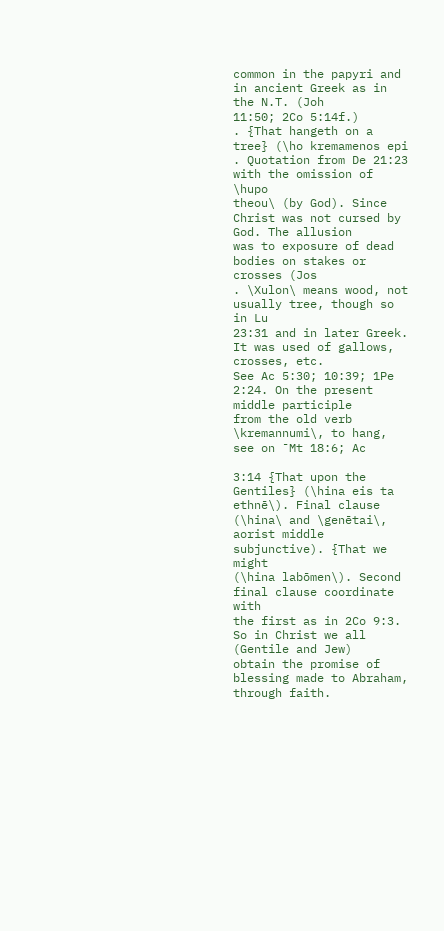common in the papyri and in ancient Greek as in the N.T. (Joh
11:50; 2Co 5:14f.)
. {That hangeth on a tree} (\ho kremamenos epi
. Quotation from De 21:23 with the omission of \hupo
theou\ (by God). Since Christ was not cursed by God. The allusion
was to exposure of dead bodies on stakes or crosses (Jos
. \Xulon\ means wood, not usually tree, though so in Lu
23:31 and in later Greek. It was used of gallows, crosses, etc.
See Ac 5:30; 10:39; 1Pe 2:24. On the present middle participle
from the old verb \kremannumi\, to hang, see on ¯Mt 18:6; Ac

3:14 {That upon the Gentiles} (\hina eis ta ethnē\). Final clause
(\hina\ and \genētai\, aorist middle subjunctive). {That we might
(\hina labōmen\). Second final clause coordinate with
the first as in 2Co 9:3. So in Christ we all (Gentile and Jew)
obtain the promise of blessing made to Abraham, through faith.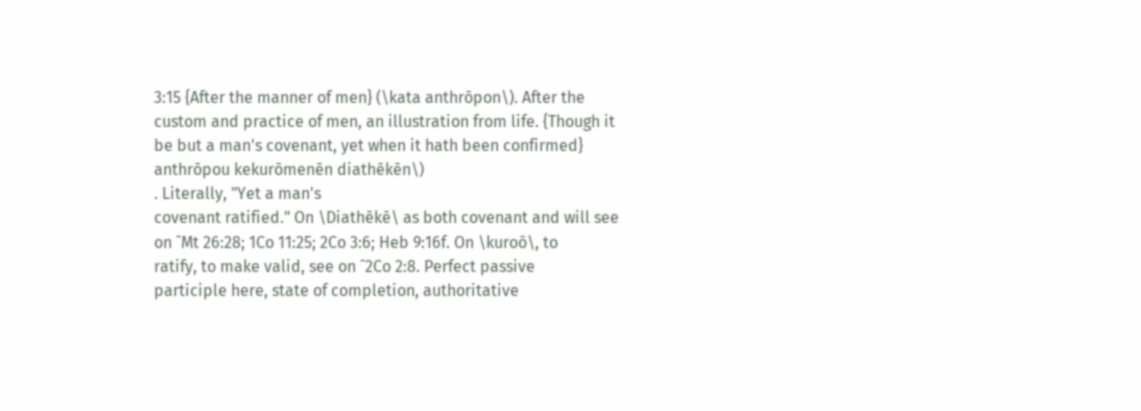3:15 {After the manner of men} (\kata anthrōpon\). After the
custom and practice of men, an illustration from life. {Though it
be but a man's covenant, yet when it hath been confirmed}
anthrōpou kekurōmenēn diathēkēn\)
. Literally, "Yet a man's
covenant ratified." On \Diathēkē\ as both covenant and will see
on ¯Mt 26:28; 1Co 11:25; 2Co 3:6; Heb 9:16f. On \kuroō\, to
ratify, to make valid, see on ¯2Co 2:8. Perfect passive
participle here, state of completion, authoritative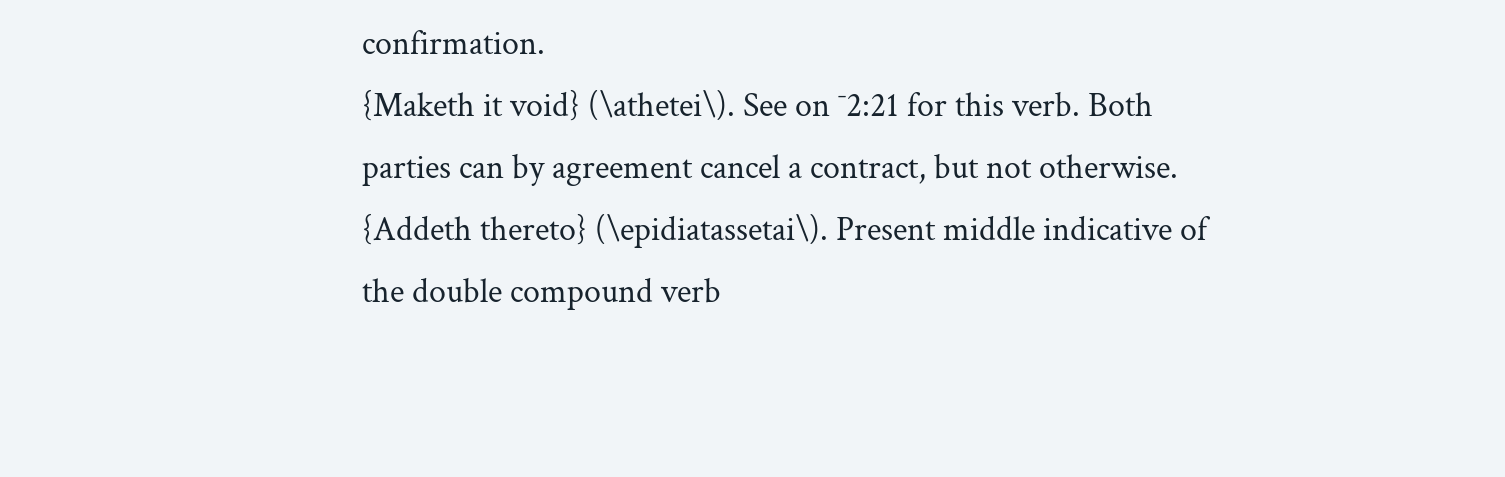confirmation.
{Maketh it void} (\athetei\). See on ¯2:21 for this verb. Both
parties can by agreement cancel a contract, but not otherwise.
{Addeth thereto} (\epidiatassetai\). Present middle indicative of
the double compound verb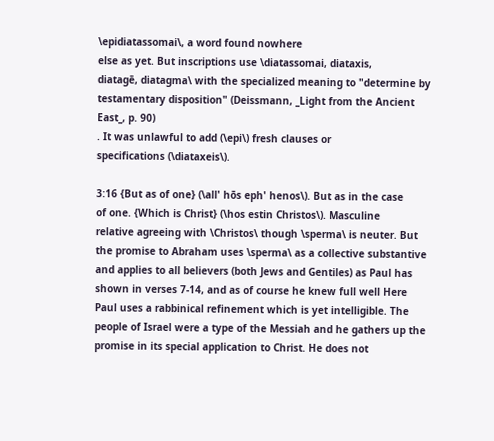\epidiatassomai\, a word found nowhere
else as yet. But inscriptions use \diatassomai, diataxis,
diatagē, diatagma\ with the specialized meaning to "determine by
testamentary disposition" (Deissmann, _Light from the Ancient
East_, p. 90)
. It was unlawful to add (\epi\) fresh clauses or
specifications (\diataxeis\).

3:16 {But as of one} (\all' hōs eph' henos\). But as in the case
of one. {Which is Christ} (\hos estin Christos\). Masculine
relative agreeing with \Christos\ though \sperma\ is neuter. But
the promise to Abraham uses \sperma\ as a collective substantive
and applies to all believers (both Jews and Gentiles) as Paul has
shown in verses 7-14, and as of course he knew full well Here
Paul uses a rabbinical refinement which is yet intelligible. The
people of Israel were a type of the Messiah and he gathers up the
promise in its special application to Christ. He does not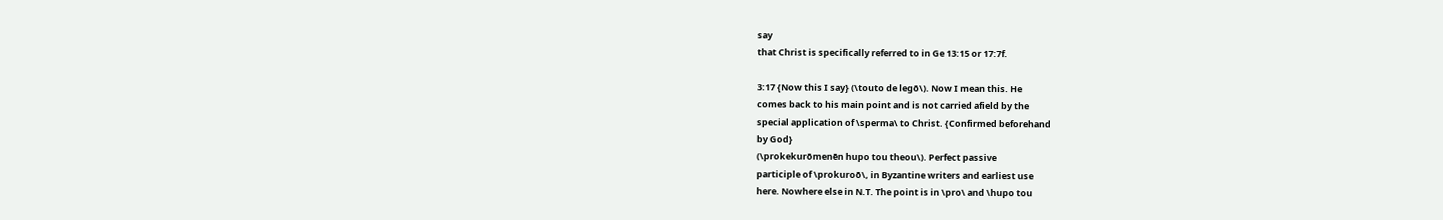say
that Christ is specifically referred to in Ge 13:15 or 17:7f.

3:17 {Now this I say} (\touto de legō\). Now I mean this. He
comes back to his main point and is not carried afield by the
special application of \sperma\ to Christ. {Confirmed beforehand
by God}
(\prokekurōmenēn hupo tou theou\). Perfect passive
participle of \prokuroō\, in Byzantine writers and earliest use
here. Nowhere else in N.T. The point is in \pro\ and \hupo tou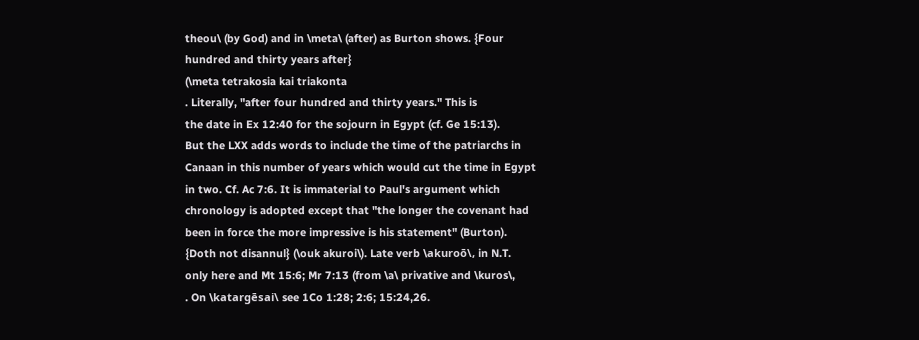theou\ (by God) and in \meta\ (after) as Burton shows. {Four
hundred and thirty years after}
(\meta tetrakosia kai triakonta
. Literally, "after four hundred and thirty years." This is
the date in Ex 12:40 for the sojourn in Egypt (cf. Ge 15:13).
But the LXX adds words to include the time of the patriarchs in
Canaan in this number of years which would cut the time in Egypt
in two. Cf. Ac 7:6. It is immaterial to Paul's argument which
chronology is adopted except that "the longer the covenant had
been in force the more impressive is his statement" (Burton).
{Doth not disannul} (\ouk akuroi\). Late verb \akuroō\, in N.T.
only here and Mt 15:6; Mr 7:13 (from \a\ privative and \kuros\,
. On \katargēsai\ see 1Co 1:28; 2:6; 15:24,26.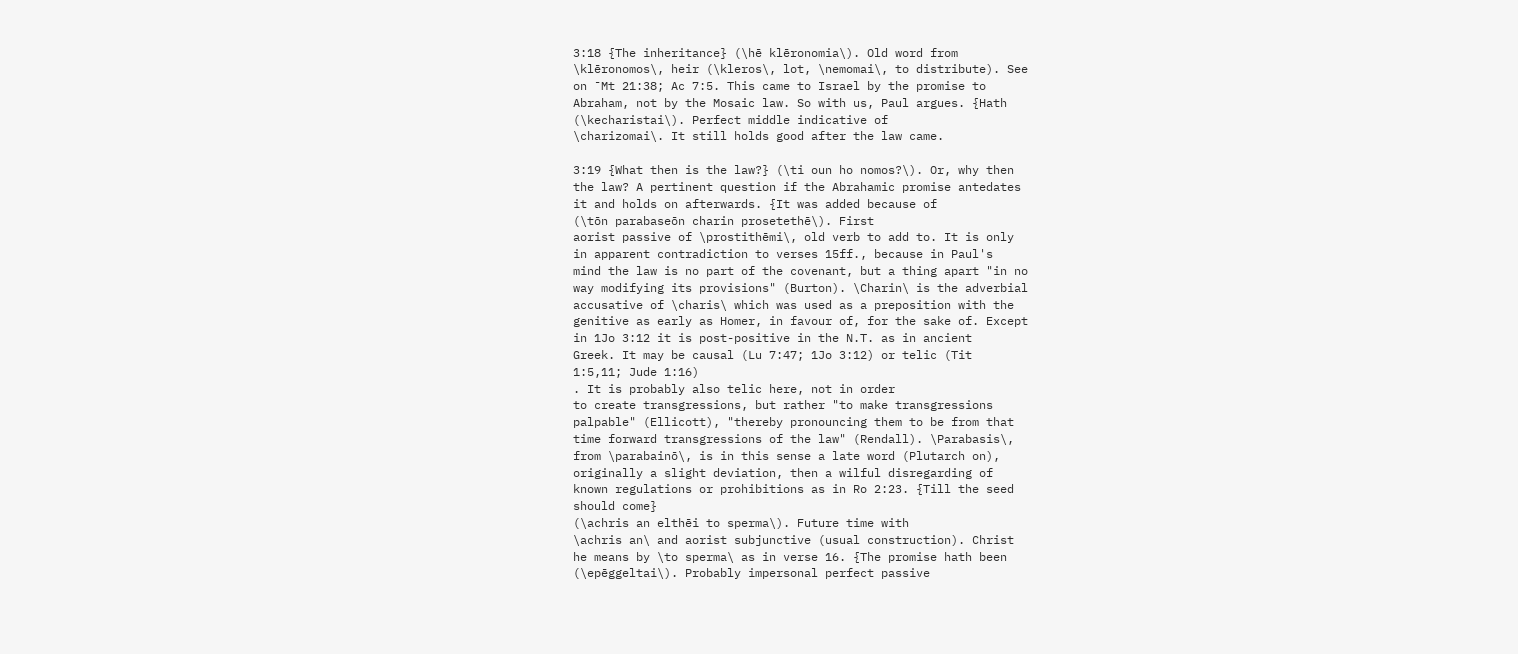3:18 {The inheritance} (\hē klēronomia\). Old word from
\klēronomos\, heir (\kleros\, lot, \nemomai\, to distribute). See
on ¯Mt 21:38; Ac 7:5. This came to Israel by the promise to
Abraham, not by the Mosaic law. So with us, Paul argues. {Hath
(\kecharistai\). Perfect middle indicative of
\charizomai\. It still holds good after the law came.

3:19 {What then is the law?} (\ti oun ho nomos?\). Or, why then
the law? A pertinent question if the Abrahamic promise antedates
it and holds on afterwards. {It was added because of
(\tōn parabaseōn charin prosetethē\). First
aorist passive of \prostithēmi\, old verb to add to. It is only
in apparent contradiction to verses 15ff., because in Paul's
mind the law is no part of the covenant, but a thing apart "in no
way modifying its provisions" (Burton). \Charin\ is the adverbial
accusative of \charis\ which was used as a preposition with the
genitive as early as Homer, in favour of, for the sake of. Except
in 1Jo 3:12 it is post-positive in the N.T. as in ancient
Greek. It may be causal (Lu 7:47; 1Jo 3:12) or telic (Tit
1:5,11; Jude 1:16)
. It is probably also telic here, not in order
to create transgressions, but rather "to make transgressions
palpable" (Ellicott), "thereby pronouncing them to be from that
time forward transgressions of the law" (Rendall). \Parabasis\,
from \parabainō\, is in this sense a late word (Plutarch on),
originally a slight deviation, then a wilful disregarding of
known regulations or prohibitions as in Ro 2:23. {Till the seed
should come}
(\achris an elthēi to sperma\). Future time with
\achris an\ and aorist subjunctive (usual construction). Christ
he means by \to sperma\ as in verse 16. {The promise hath been
(\epēggeltai\). Probably impersonal perfect passive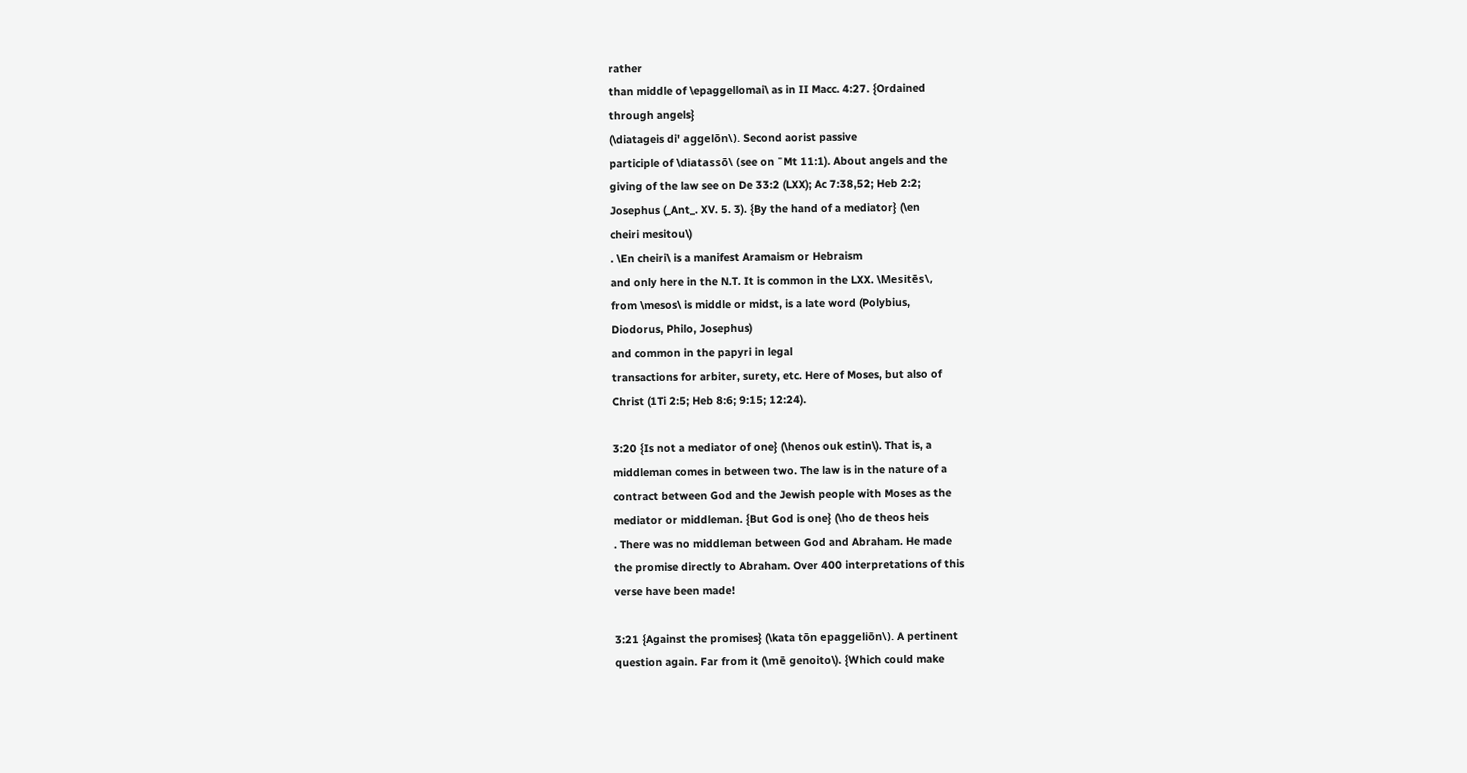rather
than middle of \epaggellomai\ as in II Macc. 4:27. {Ordained
through angels}
(\diatageis di' aggelōn\). Second aorist passive
participle of \diatassō\ (see on ¯Mt 11:1). About angels and the
giving of the law see on De 33:2 (LXX); Ac 7:38,52; Heb 2:2;
Josephus (_Ant_. XV. 5. 3). {By the hand of a mediator} (\en
cheiri mesitou\)
. \En cheiri\ is a manifest Aramaism or Hebraism
and only here in the N.T. It is common in the LXX. \Mesitēs\,
from \mesos\ is middle or midst, is a late word (Polybius,
Diodorus, Philo, Josephus)
and common in the papyri in legal
transactions for arbiter, surety, etc. Here of Moses, but also of
Christ (1Ti 2:5; Heb 8:6; 9:15; 12:24).

3:20 {Is not a mediator of one} (\henos ouk estin\). That is, a
middleman comes in between two. The law is in the nature of a
contract between God and the Jewish people with Moses as the
mediator or middleman. {But God is one} (\ho de theos heis
. There was no middleman between God and Abraham. He made
the promise directly to Abraham. Over 400 interpretations of this
verse have been made!

3:21 {Against the promises} (\kata tōn epaggeliōn\). A pertinent
question again. Far from it (\mē genoito\). {Which could make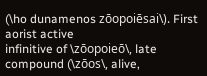(\ho dunamenos zōopoiēsai\). First aorist active
infinitive of \zōopoieō\, late compound (\zōos\, alive,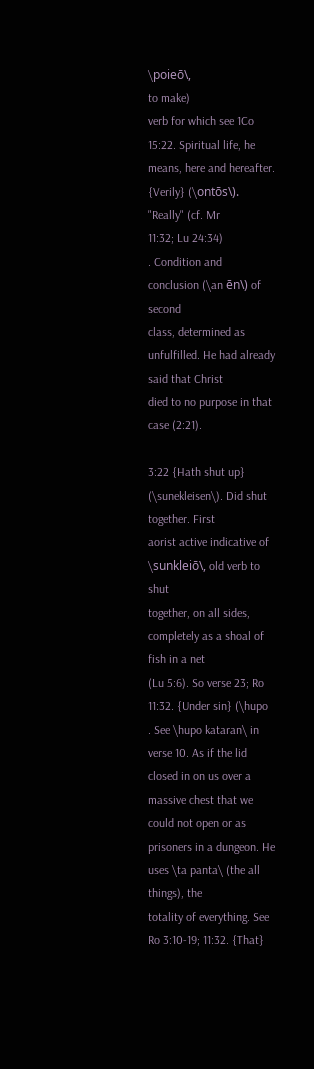\poieō\,
to make)
verb for which see 1Co 15:22. Spiritual life, he
means, here and hereafter. {Verily} (\ontōs\). "Really" (cf. Mr
11:32; Lu 24:34)
. Condition and conclusion (\an ēn\) of second
class, determined as unfulfilled. He had already said that Christ
died to no purpose in that case (2:21).

3:22 {Hath shut up} (\sunekleisen\). Did shut together. First
aorist active indicative of \sunkleiō\, old verb to shut
together, on all sides, completely as a shoal of fish in a net
(Lu 5:6). So verse 23; Ro 11:32. {Under sin} (\hupo
. See \hupo kataran\ in verse 10. As if the lid
closed in on us over a massive chest that we could not open or as
prisoners in a dungeon. He uses \ta panta\ (the all things), the
totality of everything. See Ro 3:10-19; 11:32. {That}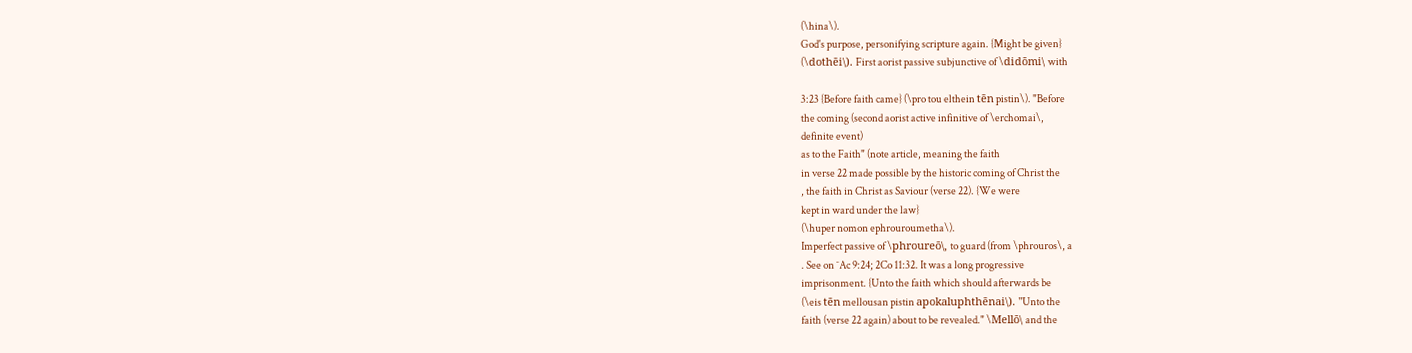(\hina\).
God's purpose, personifying scripture again. {Might be given}
(\dothēi\). First aorist passive subjunctive of \didōmi\ with

3:23 {Before faith came} (\pro tou elthein tēn pistin\). "Before
the coming (second aorist active infinitive of \erchomai\,
definite event)
as to the Faith" (note article, meaning the faith
in verse 22 made possible by the historic coming of Christ the
, the faith in Christ as Saviour (verse 22). {We were
kept in ward under the law}
(\huper nomon ephrouroumetha\).
Imperfect passive of \phroureō\, to guard (from \phrouros\, a
. See on ¯Ac 9:24; 2Co 11:32. It was a long progressive
imprisonment. {Unto the faith which should afterwards be
(\eis tēn mellousan pistin apokaluphthēnai\). "Unto the
faith (verse 22 again) about to be revealed." \Mellō\ and the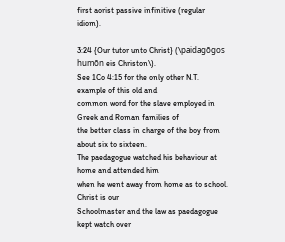first aorist passive infinitive (regular idiom).

3:24 {Our tutor unto Christ} (\paidagōgos humōn eis Christon\).
See 1Co 4:15 for the only other N.T. example of this old and
common word for the slave employed in Greek and Roman families of
the better class in charge of the boy from about six to sixteen.
The paedagogue watched his behaviour at home and attended him
when he went away from home as to school. Christ is our
Schoolmaster and the law as paedagogue kept watch over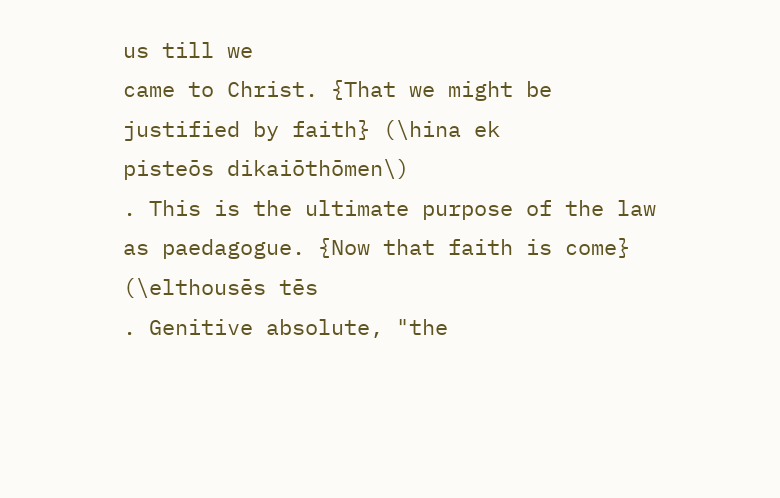us till we
came to Christ. {That we might be justified by faith} (\hina ek
pisteōs dikaiōthōmen\)
. This is the ultimate purpose of the law
as paedagogue. {Now that faith is come} (\elthousēs tēs
. Genitive absolute, "the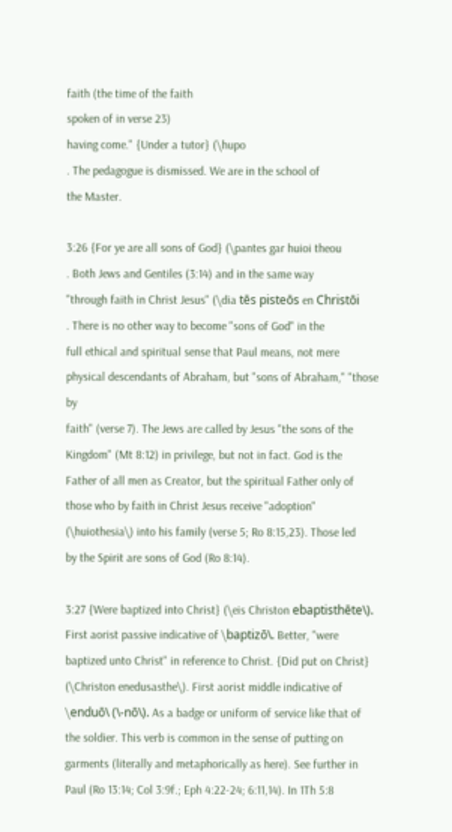faith (the time of the faith
spoken of in verse 23)
having come." {Under a tutor} (\hupo
. The pedagogue is dismissed. We are in the school of
the Master.

3:26 {For ye are all sons of God} (\pantes gar huioi theou
. Both Jews and Gentiles (3:14) and in the same way
"through faith in Christ Jesus" (\dia tēs pisteōs en Christōi
. There is no other way to become "sons of God" in the
full ethical and spiritual sense that Paul means, not mere
physical descendants of Abraham, but "sons of Abraham," "those by
faith" (verse 7). The Jews are called by Jesus "the sons of the
Kingdom" (Mt 8:12) in privilege, but not in fact. God is the
Father of all men as Creator, but the spiritual Father only of
those who by faith in Christ Jesus receive "adoption"
(\huiothesia\) into his family (verse 5; Ro 8:15,23). Those led
by the Spirit are sons of God (Ro 8:14).

3:27 {Were baptized into Christ} (\eis Christon ebaptisthēte\).
First aorist passive indicative of \baptizō\. Better, "were
baptized unto Christ" in reference to Christ. {Did put on Christ}
(\Christon enedusasthe\). First aorist middle indicative of
\enduō\ (\-nō\). As a badge or uniform of service like that of
the soldier. This verb is common in the sense of putting on
garments (literally and metaphorically as here). See further in
Paul (Ro 13:14; Col 3:9f.; Eph 4:22-24; 6:11,14). In 1Th 5:8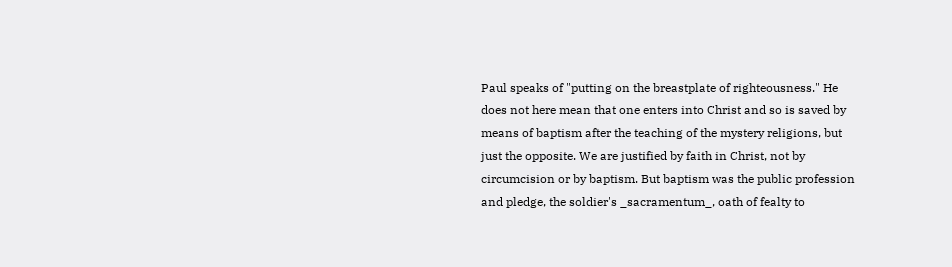Paul speaks of "putting on the breastplate of righteousness." He
does not here mean that one enters into Christ and so is saved by
means of baptism after the teaching of the mystery religions, but
just the opposite. We are justified by faith in Christ, not by
circumcision or by baptism. But baptism was the public profession
and pledge, the soldier's _sacramentum_, oath of fealty to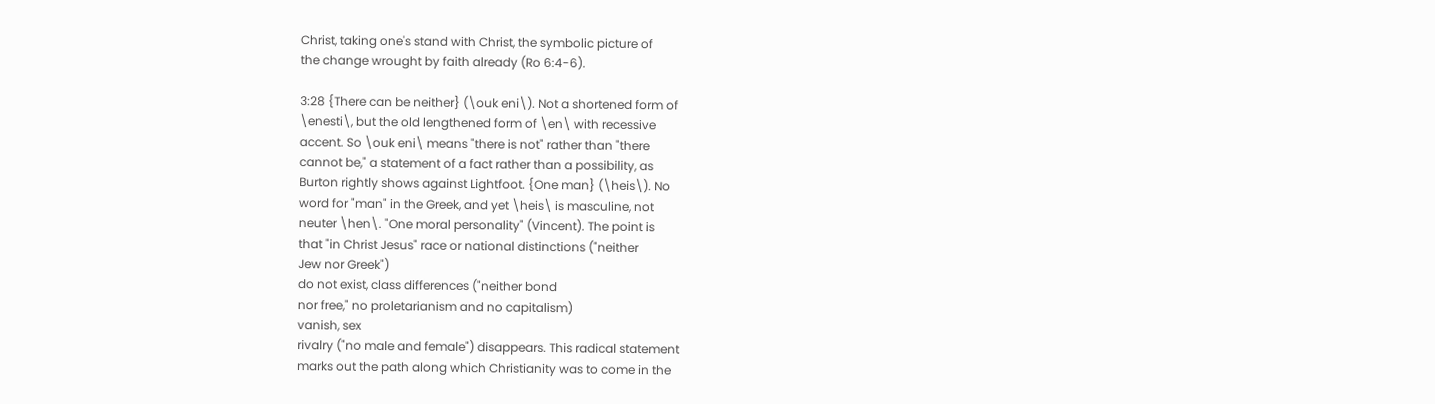Christ, taking one's stand with Christ, the symbolic picture of
the change wrought by faith already (Ro 6:4-6).

3:28 {There can be neither} (\ouk eni\). Not a shortened form of
\enesti\, but the old lengthened form of \en\ with recessive
accent. So \ouk eni\ means "there is not" rather than "there
cannot be," a statement of a fact rather than a possibility, as
Burton rightly shows against Lightfoot. {One man} (\heis\). No
word for "man" in the Greek, and yet \heis\ is masculine, not
neuter \hen\. "One moral personality" (Vincent). The point is
that "in Christ Jesus" race or national distinctions ("neither
Jew nor Greek")
do not exist, class differences ("neither bond
nor free," no proletarianism and no capitalism)
vanish, sex
rivalry ("no male and female") disappears. This radical statement
marks out the path along which Christianity was to come in the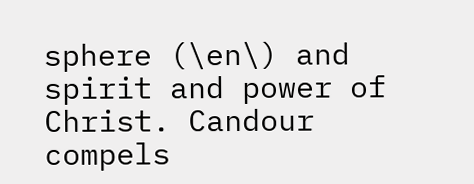sphere (\en\) and spirit and power of Christ. Candour compels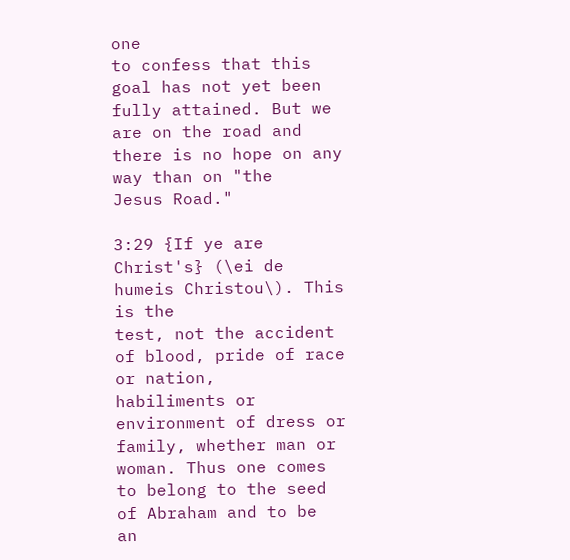one
to confess that this goal has not yet been fully attained. But we
are on the road and there is no hope on any way than on "the
Jesus Road."

3:29 {If ye are Christ's} (\ei de humeis Christou\). This is the
test, not the accident of blood, pride of race or nation,
habiliments or environment of dress or family, whether man or
woman. Thus one comes to belong to the seed of Abraham and to be
an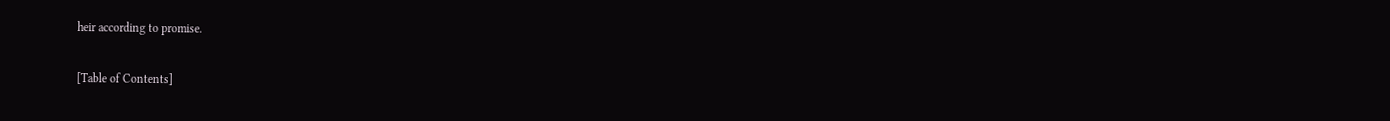heir according to promise.

[Table of Contents]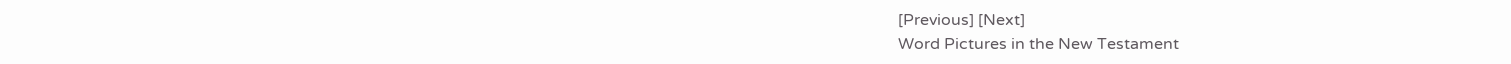[Previous] [Next]
Word Pictures in the New Testament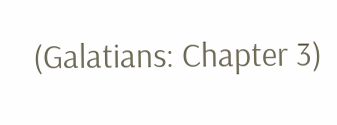(Galatians: Chapter 3)